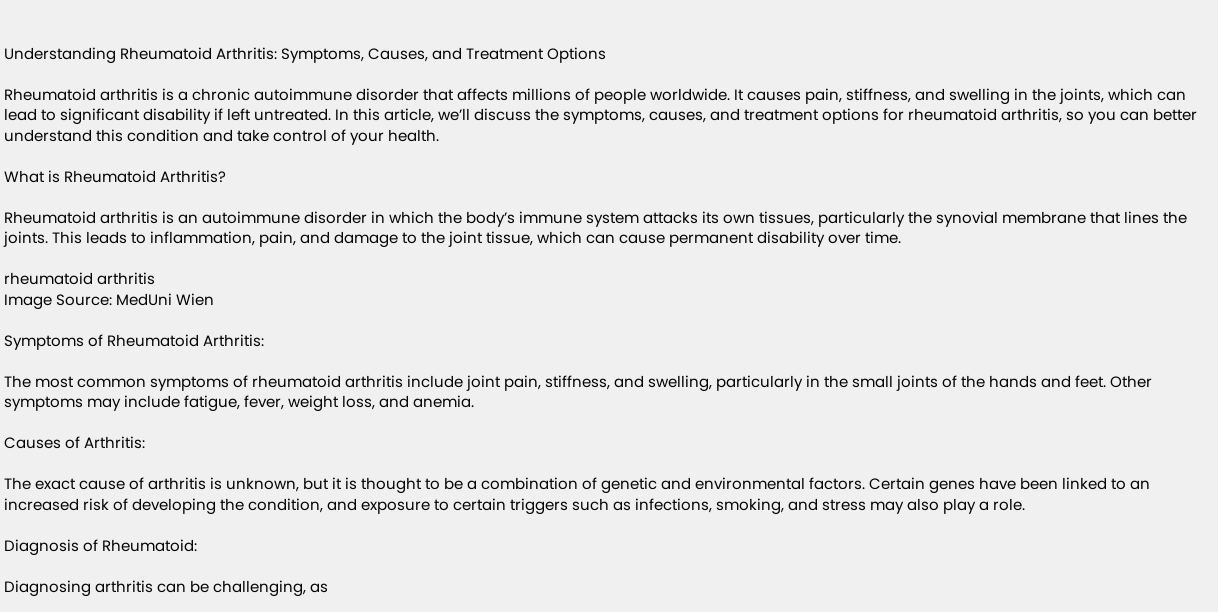Understanding Rheumatoid Arthritis: Symptoms, Causes, and Treatment Options

Rheumatoid arthritis is a chronic autoimmune disorder that affects millions of people worldwide. It causes pain, stiffness, and swelling in the joints, which can lead to significant disability if left untreated. In this article, we’ll discuss the symptoms, causes, and treatment options for rheumatoid arthritis, so you can better understand this condition and take control of your health.

What is Rheumatoid Arthritis?

Rheumatoid arthritis is an autoimmune disorder in which the body’s immune system attacks its own tissues, particularly the synovial membrane that lines the joints. This leads to inflammation, pain, and damage to the joint tissue, which can cause permanent disability over time.

rheumatoid arthritis
Image Source: MedUni Wien

Symptoms of Rheumatoid Arthritis:

The most common symptoms of rheumatoid arthritis include joint pain, stiffness, and swelling, particularly in the small joints of the hands and feet. Other symptoms may include fatigue, fever, weight loss, and anemia.

Causes of Arthritis:

The exact cause of arthritis is unknown, but it is thought to be a combination of genetic and environmental factors. Certain genes have been linked to an increased risk of developing the condition, and exposure to certain triggers such as infections, smoking, and stress may also play a role.

Diagnosis of Rheumatoid:

Diagnosing arthritis can be challenging, as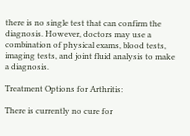there is no single test that can confirm the diagnosis. However, doctors may use a combination of physical exams, blood tests, imaging tests, and joint fluid analysis to make a diagnosis.

Treatment Options for Arthritis:

There is currently no cure for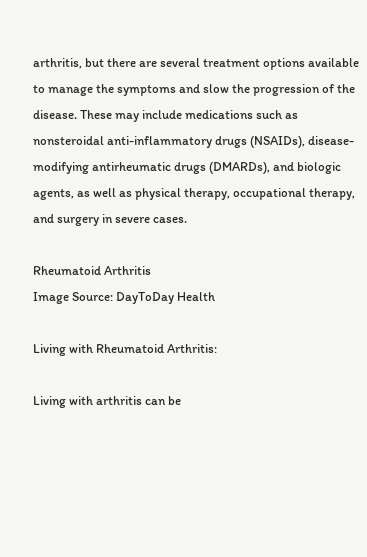arthritis, but there are several treatment options available to manage the symptoms and slow the progression of the disease. These may include medications such as nonsteroidal anti-inflammatory drugs (NSAIDs), disease-modifying antirheumatic drugs (DMARDs), and biologic agents, as well as physical therapy, occupational therapy, and surgery in severe cases.

Rheumatoid Arthritis
Image Source: DayToDay Health

Living with Rheumatoid Arthritis:

Living with arthritis can be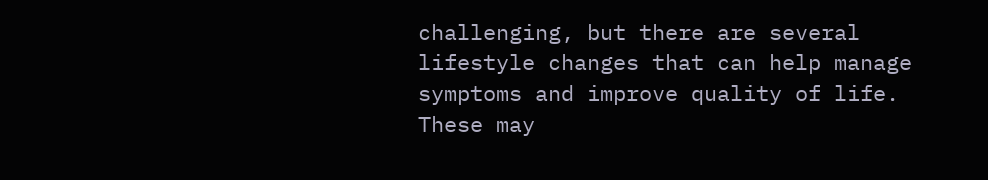challenging, but there are several lifestyle changes that can help manage symptoms and improve quality of life. These may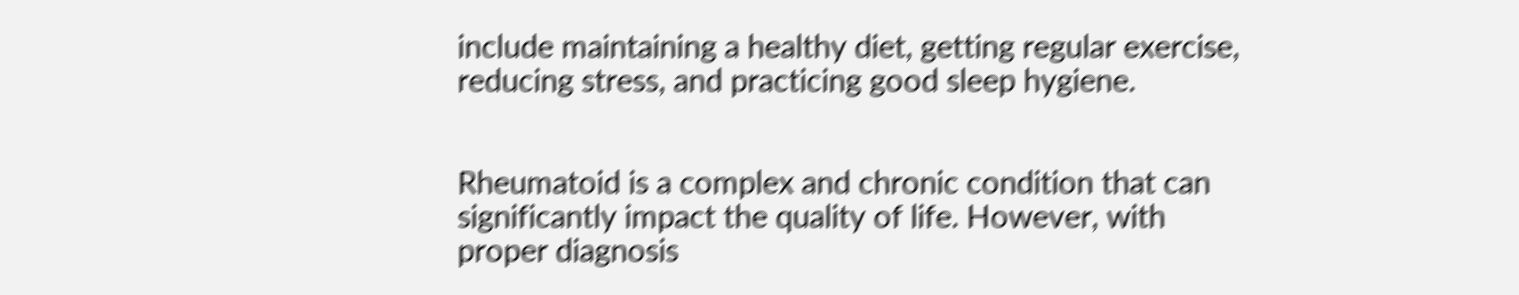include maintaining a healthy diet, getting regular exercise, reducing stress, and practicing good sleep hygiene.


Rheumatoid is a complex and chronic condition that can significantly impact the quality of life. However, with proper diagnosis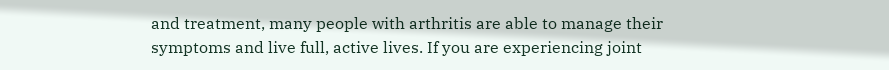and treatment, many people with arthritis are able to manage their symptoms and live full, active lives. If you are experiencing joint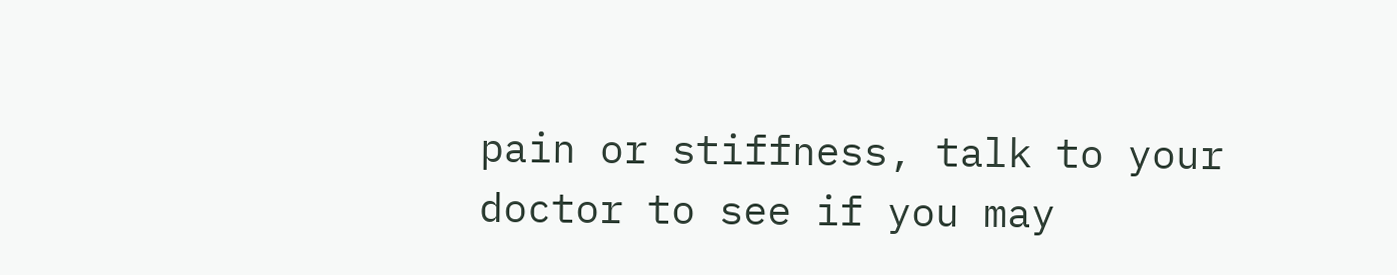pain or stiffness, talk to your doctor to see if you may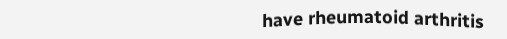have rheumatoid arthritis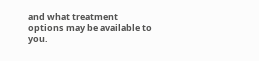and what treatment options may be available to you.